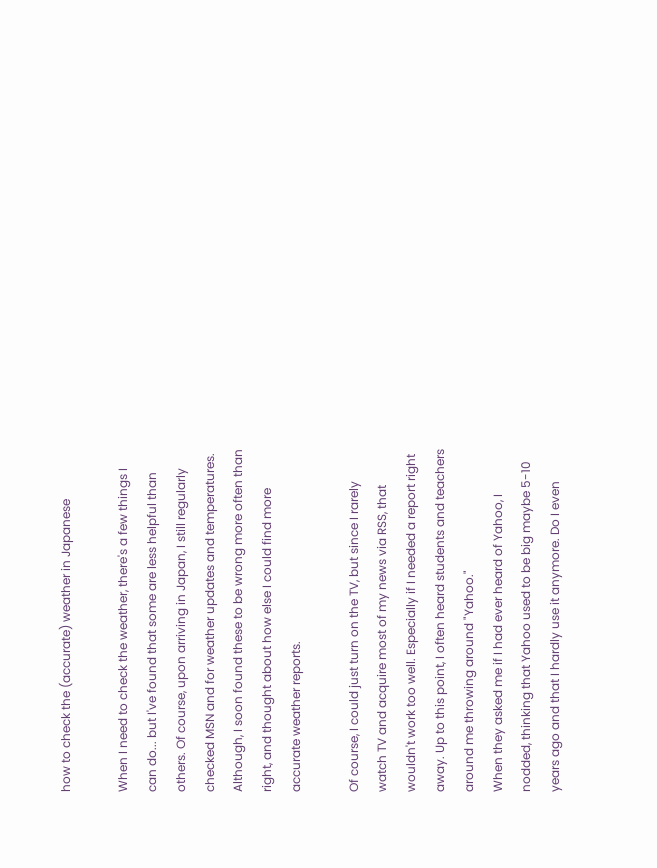how to check the (accurate) weather in Japanese

When I need to check the weather, there's a few things I can do... but I've found that some are less helpful than others. Of course, upon arriving in Japan, I still regularly checked MSN and for weather updates and temperatures. Although, I soon found these to be wrong more often than right, and thought about how else I could find more accurate weather reports.

Of course, I could just turn on the TV, but since I rarely watch TV and acquire most of my news via RSS, that wouldn't work too well. Especially if I needed a report right away. Up to this point, I often heard students and teachers around me throwing around "Yahoo."
When they asked me if I had ever heard of Yahoo, I nodded, thinking that Yahoo used to be big maybe 5-10 years ago and that I hardly use it anymore. Do I even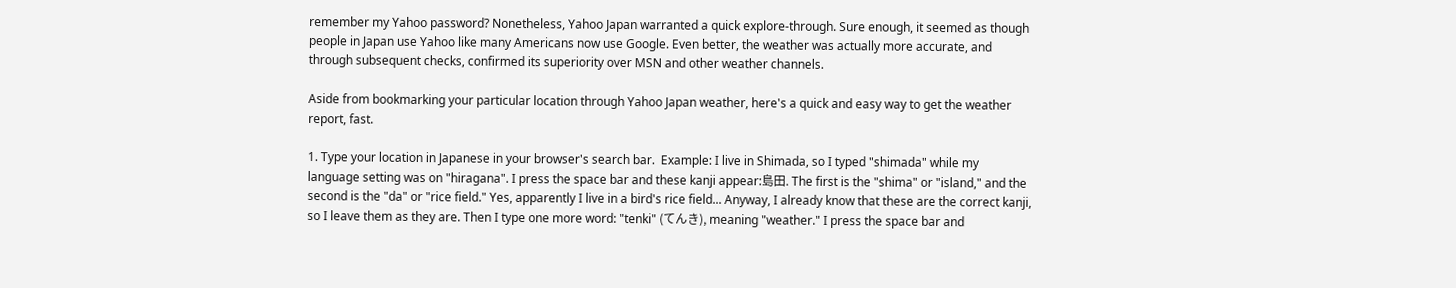remember my Yahoo password? Nonetheless, Yahoo Japan warranted a quick explore-through. Sure enough, it seemed as though people in Japan use Yahoo like many Americans now use Google. Even better, the weather was actually more accurate, and through subsequent checks, confirmed its superiority over MSN and other weather channels.

Aside from bookmarking your particular location through Yahoo Japan weather, here's a quick and easy way to get the weather report, fast.

1. Type your location in Japanese in your browser's search bar.  Example: I live in Shimada, so I typed "shimada" while my language setting was on "hiragana". I press the space bar and these kanji appear:島田. The first is the "shima" or "island," and the second is the "da" or "rice field." Yes, apparently I live in a bird's rice field... Anyway, I already know that these are the correct kanji, so I leave them as they are. Then I type one more word: "tenki" (てんき), meaning "weather." I press the space bar and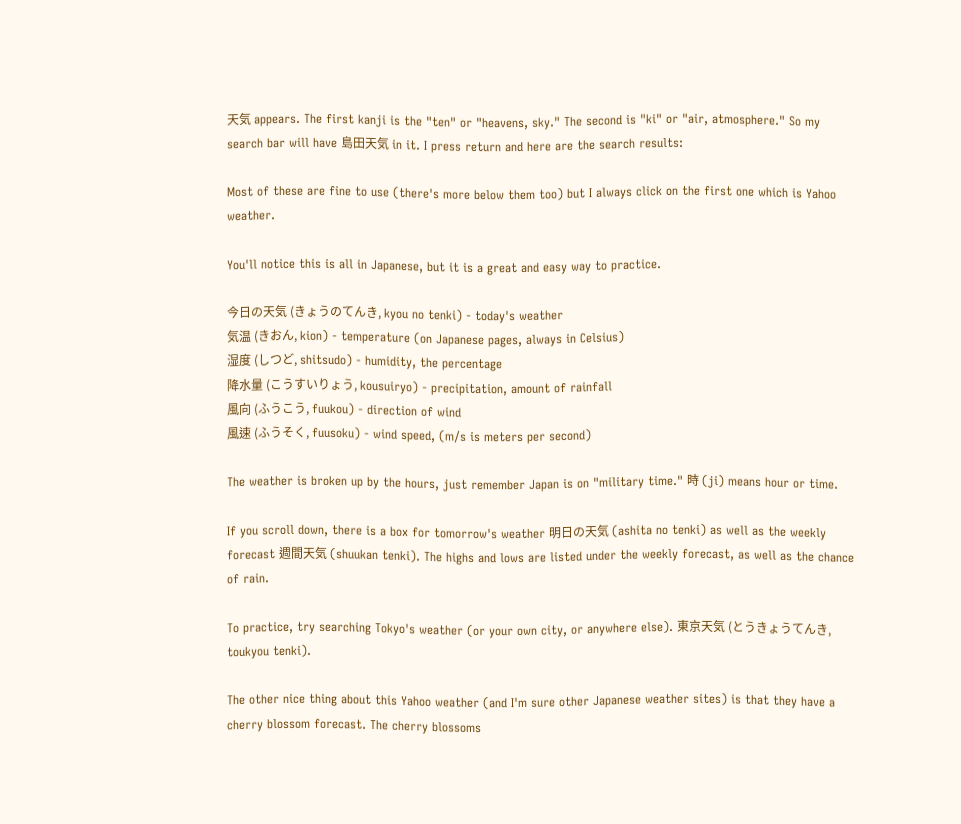天気 appears. The first kanji is the "ten" or "heavens, sky." The second is "ki" or "air, atmosphere." So my search bar will have 島田天気 in it. I press return and here are the search results:

Most of these are fine to use (there's more below them too) but I always click on the first one which is Yahoo weather.

You'll notice this is all in Japanese, but it is a great and easy way to practice.

今日の天気 (きょうのてんき, kyou no tenki) - today's weather
気温 (きおん, kion) - temperature (on Japanese pages, always in Celsius)
湿度 (しつど, shitsudo) - humidity, the percentage
降水量 (こうすいりょう, kousuiryo) - precipitation, amount of rainfall
風向 (ふうこう, fuukou) - direction of wind
風速 (ふうそく, fuusoku) - wind speed, (m/s is meters per second)

The weather is broken up by the hours, just remember Japan is on "military time." 時 (ji) means hour or time.

If you scroll down, there is a box for tomorrow's weather 明日の天気 (ashita no tenki) as well as the weekly forecast 週間天気 (shuukan tenki). The highs and lows are listed under the weekly forecast, as well as the chance of rain.

To practice, try searching Tokyo's weather (or your own city, or anywhere else). 東京天気 (とうきょうてんき, toukyou tenki).

The other nice thing about this Yahoo weather (and I'm sure other Japanese weather sites) is that they have a cherry blossom forecast. The cherry blossoms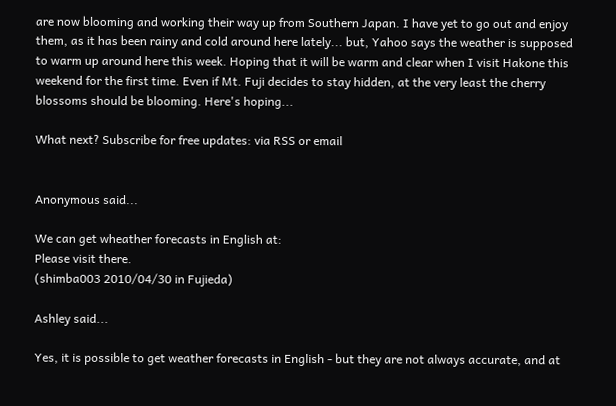are now blooming and working their way up from Southern Japan. I have yet to go out and enjoy them, as it has been rainy and cold around here lately... but, Yahoo says the weather is supposed to warm up around here this week. Hoping that it will be warm and clear when I visit Hakone this weekend for the first time. Even if Mt. Fuji decides to stay hidden, at the very least the cherry blossoms should be blooming. Here's hoping...

What next? Subscribe for free updates: via RSS or email


Anonymous said...

We can get wheather forecasts in English at:
Please visit there.
(shimba003 2010/04/30 in Fujieda)

Ashley said...

Yes, it is possible to get weather forecasts in English - but they are not always accurate, and at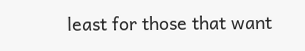least for those that want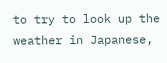to try to look up the weather in Japanese,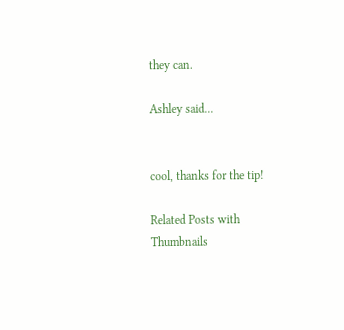they can.

Ashley said...


cool, thanks for the tip!

Related Posts with Thumbnails